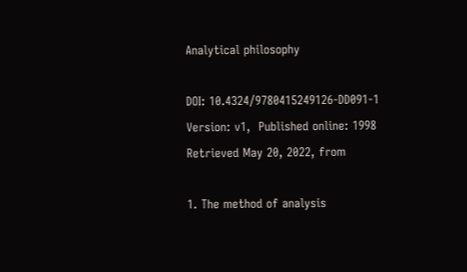Analytical philosophy

DOI: 10.4324/9780415249126-DD091-1
Version: v1,  Published online: 1998
Retrieved May 20, 2022, from

1. The method of analysis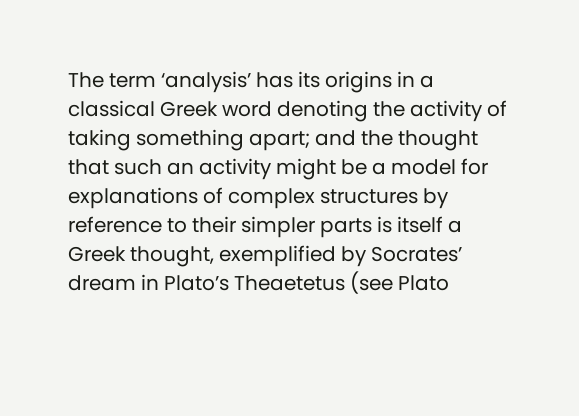The term ‘analysis’ has its origins in a classical Greek word denoting the activity of taking something apart; and the thought that such an activity might be a model for explanations of complex structures by reference to their simpler parts is itself a Greek thought, exemplified by Socrates’ dream in Plato’s Theaetetus (see Plato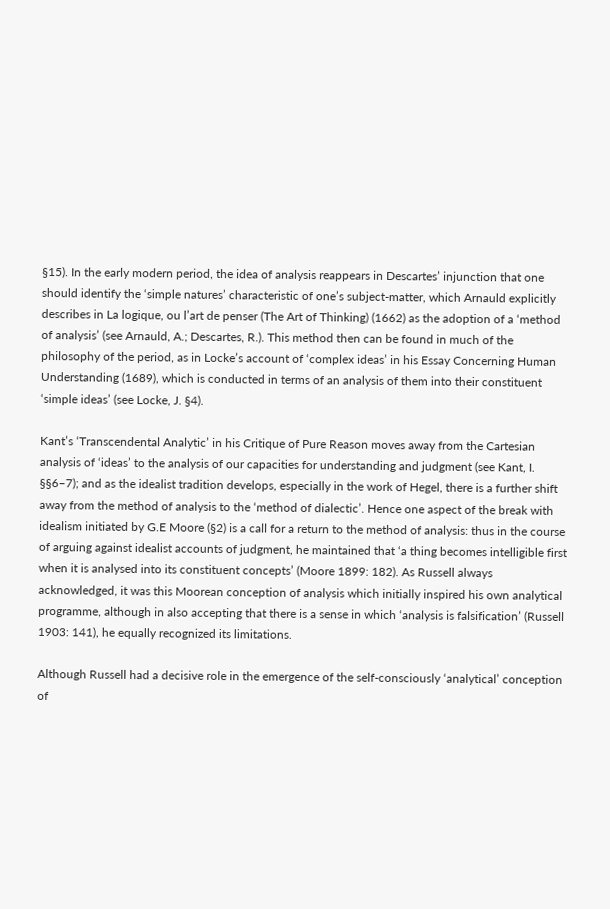§15). In the early modern period, the idea of analysis reappears in Descartes’ injunction that one should identify the ‘simple natures’ characteristic of one’s subject-matter, which Arnauld explicitly describes in La logique, ou l’art de penser (The Art of Thinking) (1662) as the adoption of a ‘method of analysis’ (see Arnauld, A.; Descartes, R.). This method then can be found in much of the philosophy of the period, as in Locke’s account of ‘complex ideas’ in his Essay Concerning Human Understanding (1689), which is conducted in terms of an analysis of them into their constituent ‘simple ideas’ (see Locke, J. §4).

Kant’s ‘Transcendental Analytic’ in his Critique of Pure Reason moves away from the Cartesian analysis of ‘ideas’ to the analysis of our capacities for understanding and judgment (see Kant, I. §§6–7); and as the idealist tradition develops, especially in the work of Hegel, there is a further shift away from the method of analysis to the ‘method of dialectic’. Hence one aspect of the break with idealism initiated by G.E Moore (§2) is a call for a return to the method of analysis: thus in the course of arguing against idealist accounts of judgment, he maintained that ‘a thing becomes intelligible first when it is analysed into its constituent concepts’ (Moore 1899: 182). As Russell always acknowledged, it was this Moorean conception of analysis which initially inspired his own analytical programme, although in also accepting that there is a sense in which ‘analysis is falsification’ (Russell 1903: 141), he equally recognized its limitations.

Although Russell had a decisive role in the emergence of the self-consciously ‘analytical’ conception of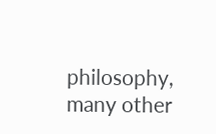philosophy, many other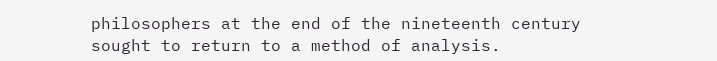philosophers at the end of the nineteenth century sought to return to a method of analysis.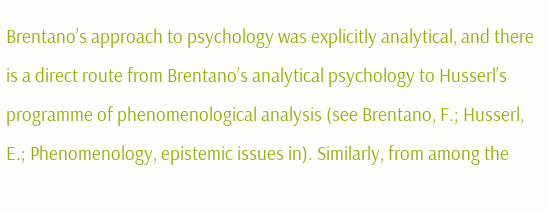Brentano’s approach to psychology was explicitly analytical, and there is a direct route from Brentano’s analytical psychology to Husserl’s programme of phenomenological analysis (see Brentano, F.; Husserl, E.; Phenomenology, epistemic issues in). Similarly, from among the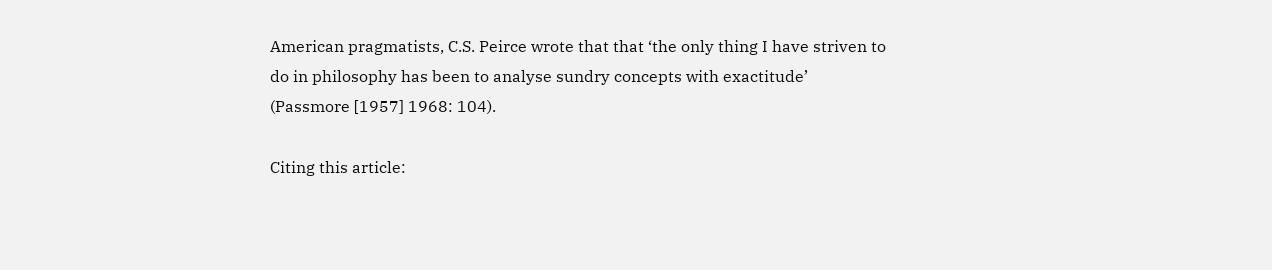American pragmatists, C.S. Peirce wrote that that ‘the only thing I have striven to do in philosophy has been to analyse sundry concepts with exactitude’ (Passmore [1957] 1968: 104).

Citing this article: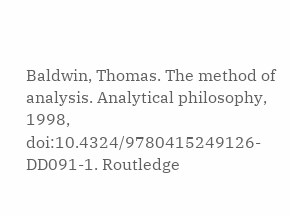Baldwin, Thomas. The method of analysis. Analytical philosophy, 1998, doi:10.4324/9780415249126-DD091-1. Routledge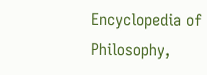Encyclopedia of Philosophy,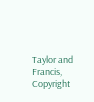Taylor and Francis,
Copyright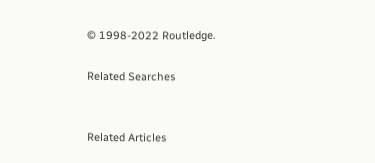© 1998-2022 Routledge.

Related Searches


Related Articles